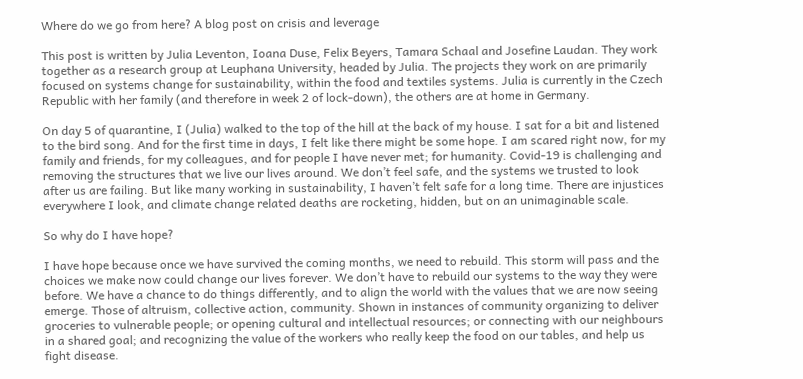Where do we go from here? A blog post on crisis and leverage

This post is written by Julia Leventon, Ioana Duse, Felix Beyers, Tamara Schaal and Josefine Laudan. They work together as a research group at Leuphana University, headed by Julia. The projects they work on are primarily focused on systems change for sustainability, within the food and textiles systems. Julia is currently in the Czech Republic with her family (and therefore in week 2 of lock-down), the others are at home in Germany.

On day 5 of quarantine, I (Julia) walked to the top of the hill at the back of my house. I sat for a bit and listened to the bird song. And for the first time in days, I felt like there might be some hope. I am scared right now, for my family and friends, for my colleagues, and for people I have never met; for humanity. Covid-19 is challenging and removing the structures that we live our lives around. We don’t feel safe, and the systems we trusted to look after us are failing. But like many working in sustainability, I haven’t felt safe for a long time. There are injustices everywhere I look, and climate change related deaths are rocketing, hidden, but on an unimaginable scale.

So why do I have hope?

I have hope because once we have survived the coming months, we need to rebuild. This storm will pass and the choices we make now could change our lives forever. We don’t have to rebuild our systems to the way they were before. We have a chance to do things differently, and to align the world with the values that we are now seeing emerge. Those of altruism, collective action, community. Shown in instances of community organizing to deliver groceries to vulnerable people; or opening cultural and intellectual resources; or connecting with our neighbours in a shared goal; and recognizing the value of the workers who really keep the food on our tables, and help us fight disease.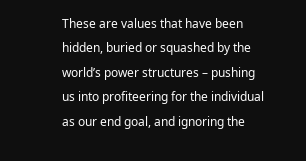These are values that have been hidden, buried or squashed by the world’s power structures – pushing us into profiteering for the individual as our end goal, and ignoring the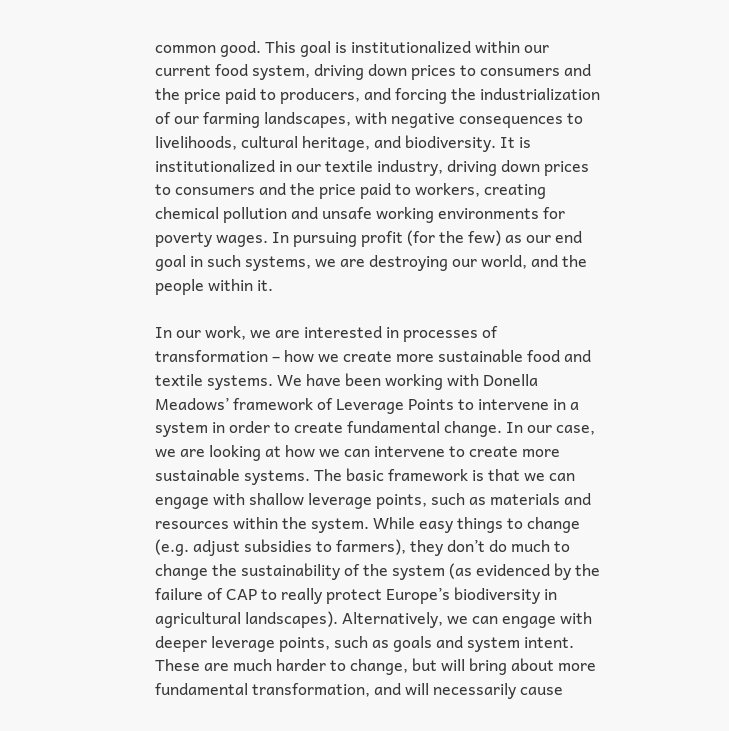common good. This goal is institutionalized within our current food system, driving down prices to consumers and the price paid to producers, and forcing the industrialization of our farming landscapes, with negative consequences to livelihoods, cultural heritage, and biodiversity. It is institutionalized in our textile industry, driving down prices to consumers and the price paid to workers, creating chemical pollution and unsafe working environments for poverty wages. In pursuing profit (for the few) as our end goal in such systems, we are destroying our world, and the people within it.

In our work, we are interested in processes of transformation – how we create more sustainable food and textile systems. We have been working with Donella Meadows’ framework of Leverage Points to intervene in a system in order to create fundamental change. In our case, we are looking at how we can intervene to create more sustainable systems. The basic framework is that we can engage with shallow leverage points, such as materials and resources within the system. While easy things to change (e.g. adjust subsidies to farmers), they don’t do much to change the sustainability of the system (as evidenced by the failure of CAP to really protect Europe’s biodiversity in agricultural landscapes). Alternatively, we can engage with deeper leverage points, such as goals and system intent. These are much harder to change, but will bring about more fundamental transformation, and will necessarily cause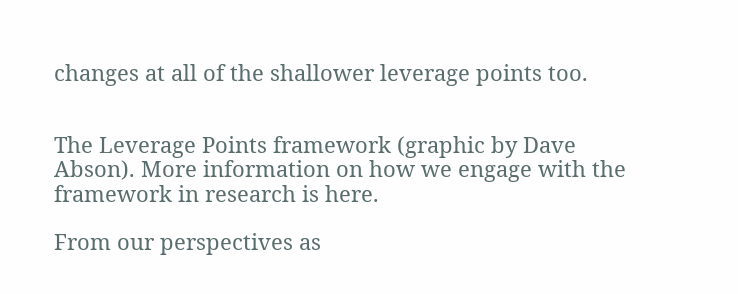changes at all of the shallower leverage points too.


The Leverage Points framework (graphic by Dave Abson). More information on how we engage with the framework in research is here.

From our perspectives as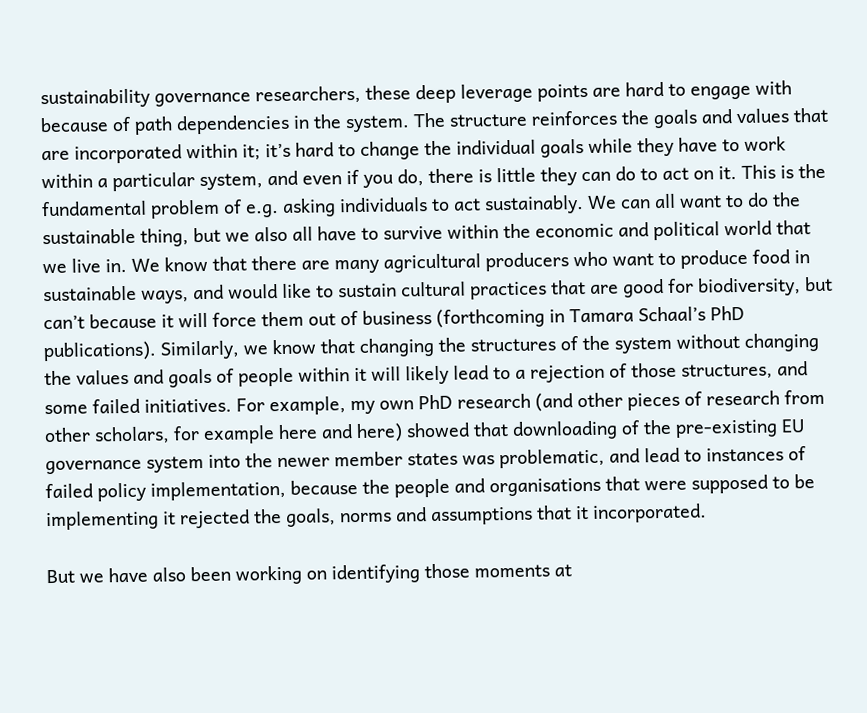sustainability governance researchers, these deep leverage points are hard to engage with because of path dependencies in the system. The structure reinforces the goals and values that are incorporated within it; it’s hard to change the individual goals while they have to work within a particular system, and even if you do, there is little they can do to act on it. This is the fundamental problem of e.g. asking individuals to act sustainably. We can all want to do the sustainable thing, but we also all have to survive within the economic and political world that we live in. We know that there are many agricultural producers who want to produce food in sustainable ways, and would like to sustain cultural practices that are good for biodiversity, but can’t because it will force them out of business (forthcoming in Tamara Schaal’s PhD publications). Similarly, we know that changing the structures of the system without changing the values and goals of people within it will likely lead to a rejection of those structures, and some failed initiatives. For example, my own PhD research (and other pieces of research from other scholars, for example here and here) showed that downloading of the pre-existing EU governance system into the newer member states was problematic, and lead to instances of failed policy implementation, because the people and organisations that were supposed to be implementing it rejected the goals, norms and assumptions that it incorporated.

But we have also been working on identifying those moments at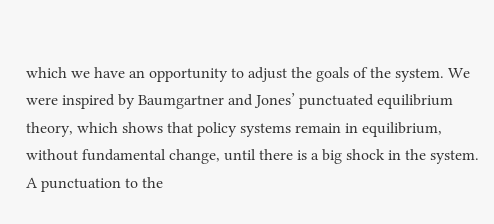which we have an opportunity to adjust the goals of the system. We were inspired by Baumgartner and Jones’ punctuated equilibrium theory, which shows that policy systems remain in equilibrium, without fundamental change, until there is a big shock in the system. A punctuation to the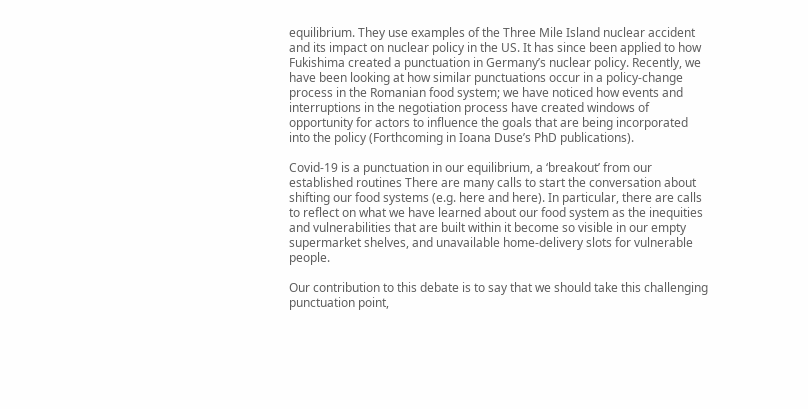equilibrium. They use examples of the Three Mile Island nuclear accident and its impact on nuclear policy in the US. It has since been applied to how Fukishima created a punctuation in Germany’s nuclear policy. Recently, we have been looking at how similar punctuations occur in a policy-change process in the Romanian food system; we have noticed how events and interruptions in the negotiation process have created windows of opportunity for actors to influence the goals that are being incorporated into the policy (Forthcoming in Ioana Duse’s PhD publications).

Covid-19 is a punctuation in our equilibrium, a ‘breakout’ from our established routines There are many calls to start the conversation about shifting our food systems (e.g. here and here). In particular, there are calls to reflect on what we have learned about our food system as the inequities and vulnerabilities that are built within it become so visible in our empty supermarket shelves, and unavailable home-delivery slots for vulnerable people.

Our contribution to this debate is to say that we should take this challenging punctuation point,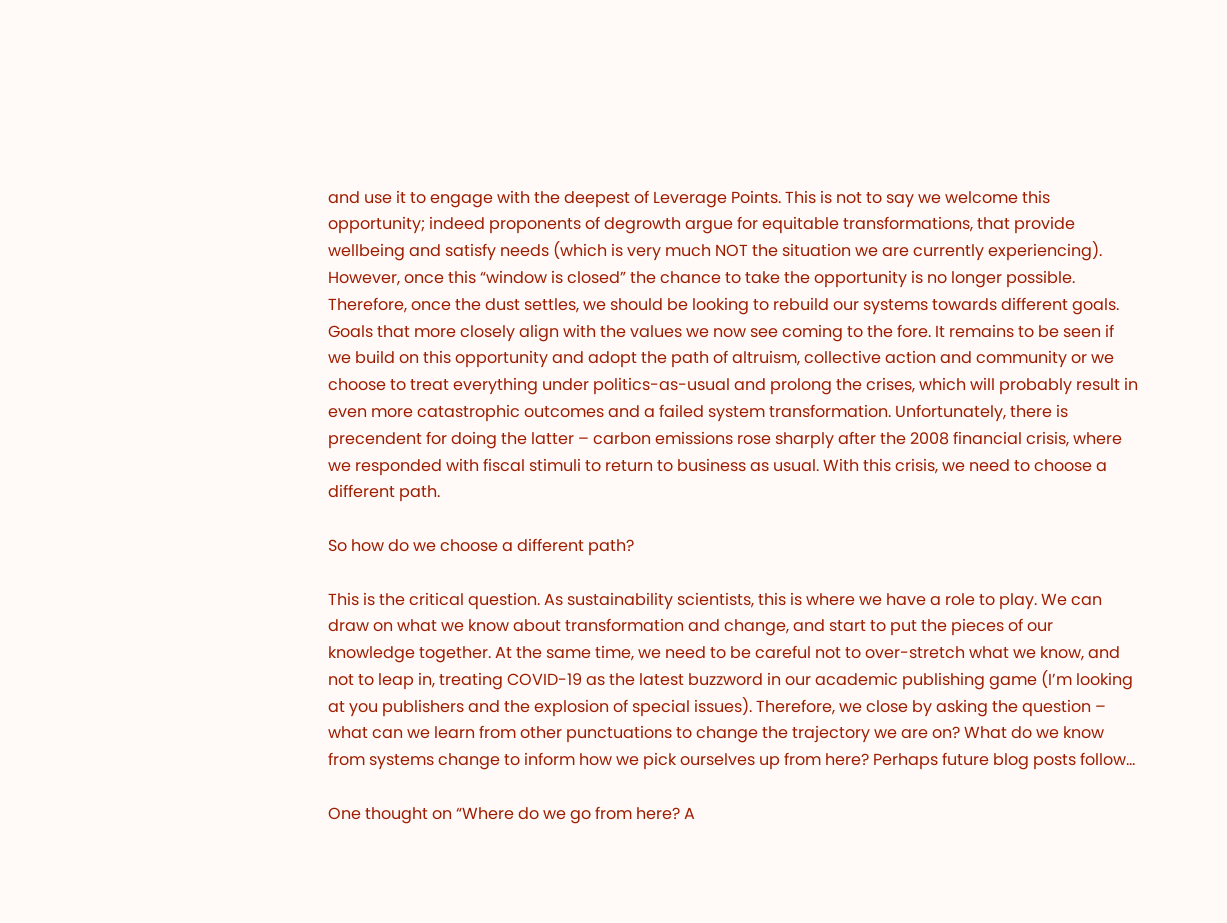and use it to engage with the deepest of Leverage Points. This is not to say we welcome this opportunity; indeed proponents of degrowth argue for equitable transformations, that provide wellbeing and satisfy needs (which is very much NOT the situation we are currently experiencing). However, once this “window is closed” the chance to take the opportunity is no longer possible. Therefore, once the dust settles, we should be looking to rebuild our systems towards different goals. Goals that more closely align with the values we now see coming to the fore. It remains to be seen if we build on this opportunity and adopt the path of altruism, collective action and community or we choose to treat everything under politics-as-usual and prolong the crises, which will probably result in even more catastrophic outcomes and a failed system transformation. Unfortunately, there is precendent for doing the latter – carbon emissions rose sharply after the 2008 financial crisis, where we responded with fiscal stimuli to return to business as usual. With this crisis, we need to choose a different path.

So how do we choose a different path?

This is the critical question. As sustainability scientists, this is where we have a role to play. We can draw on what we know about transformation and change, and start to put the pieces of our knowledge together. At the same time, we need to be careful not to over-stretch what we know, and not to leap in, treating COVID-19 as the latest buzzword in our academic publishing game (I’m looking at you publishers and the explosion of special issues). Therefore, we close by asking the question – what can we learn from other punctuations to change the trajectory we are on? What do we know from systems change to inform how we pick ourselves up from here? Perhaps future blog posts follow…

One thought on “Where do we go from here? A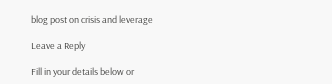blog post on crisis and leverage

Leave a Reply

Fill in your details below or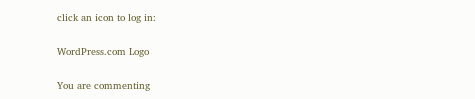click an icon to log in:

WordPress.com Logo

You are commenting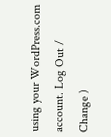using your WordPress.com account. Log Out /  Change )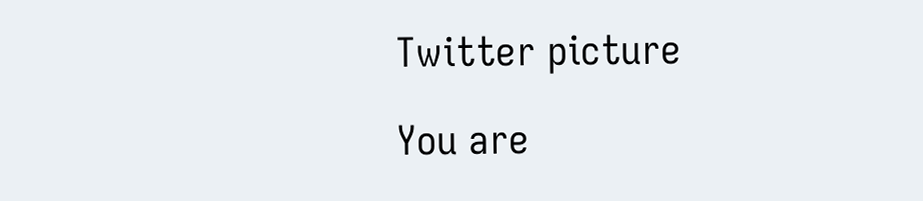Twitter picture

You are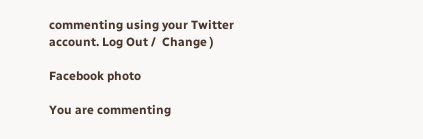commenting using your Twitter account. Log Out /  Change )

Facebook photo

You are commenting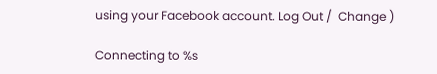using your Facebook account. Log Out /  Change )

Connecting to %s